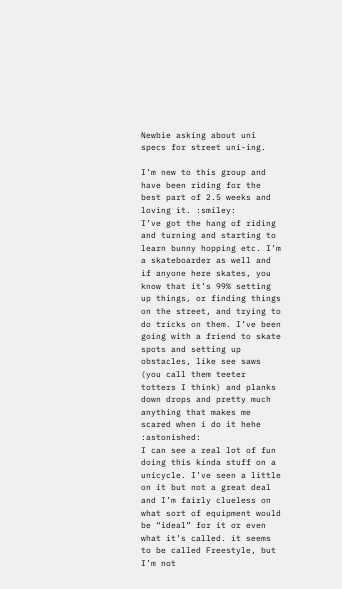Newbie asking about uni specs for street uni-ing.

I’m new to this group and have been riding for the best part of 2.5 weeks and loving it. :smiley:
I’ve got the hang of riding and turning and starting to learn bunny hopping etc. I’m a skateboarder as well and if anyone here skates, you know that it’s 99% setting up things, or finding things on the street, and trying to do tricks on them. I’ve been going with a friend to skate spots and setting up obstacles, like see saws (you call them teeter totters I think) and planks down drops and pretty much anything that makes me scared when i do it hehe :astonished:
I can see a real lot of fun doing this kinda stuff on a unicycle. I’ve seen a little on it but not a great deal and I’m fairly clueless on what sort of equipment would be “ideal” for it or even what it’s called. it seems to be called Freestyle, but I’m not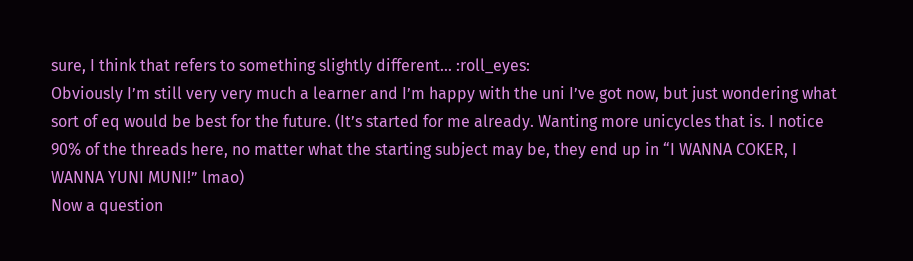sure, I think that refers to something slightly different… :roll_eyes:
Obviously I’m still very very much a learner and I’m happy with the uni I’ve got now, but just wondering what sort of eq would be best for the future. (It’s started for me already. Wanting more unicycles that is. I notice 90% of the threads here, no matter what the starting subject may be, they end up in “I WANNA COKER, I WANNA YUNI MUNI!” lmao)
Now a question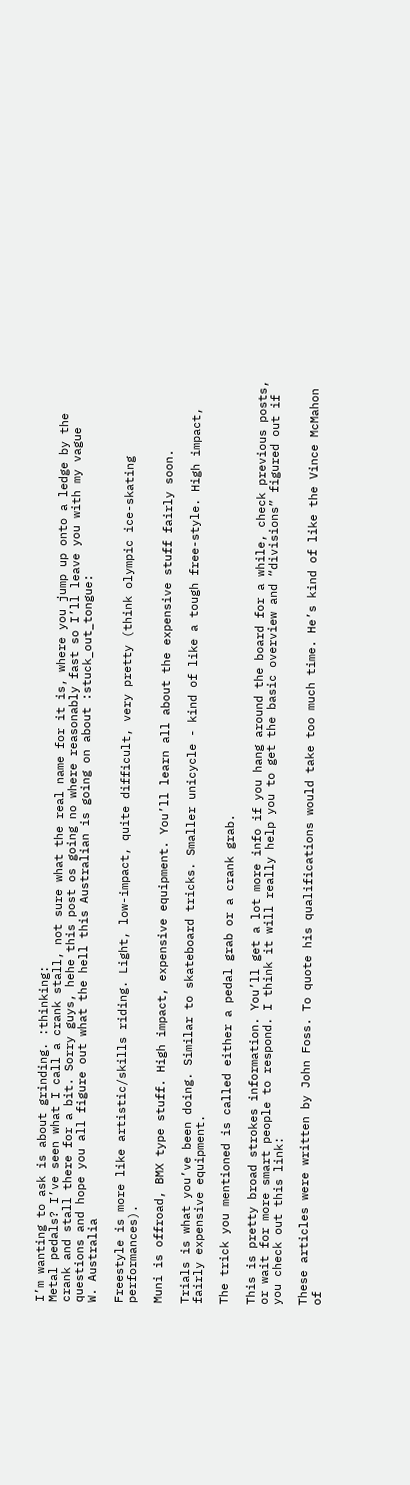I’m wanting to ask is about grinding. :thinking:
Metal pedals? I’ve seen what I call a crank stall, not sure what the real name for it is, where you jump up onto a ledge by the crank and stall there for a bit. Sorry guys, hehe this post os going no where reasonably fast so I’ll leave you with my vague questions and hope you all figure out what the hell this Australian is going on about :stuck_out_tongue:
W. Australia

Freestyle is more like artistic/skills riding. Light, low-impact, quite difficult, very pretty (think olympic ice-skating performances).

Muni is offroad, BMX type stuff. High impact, expensive equipment. You’ll learn all about the expensive stuff fairly soon.

Trials is what you’ve been doing. Similar to skateboard tricks. Smaller unicycle - kind of like a tough free-style. High impact, fairly expensive equipment.

The trick you mentioned is called either a pedal grab or a crank grab.

This is pretty broad strokes information. You’ll get a lot more info if you hang around the board for a while, check previous posts, or wait for more smart people to respond. I think it will really help you to get the basic overview and “divisions” figured out if you check out this link:

These articles were written by John Foss. To quote his qualifications would take too much time. He’s kind of like the Vince McMahon of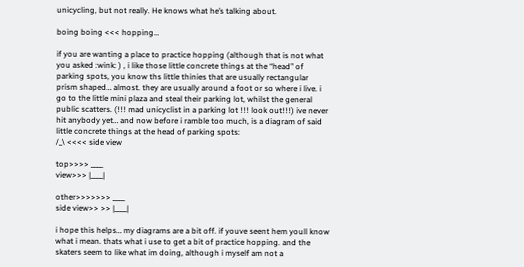unicycling, but not really. He knows what he’s talking about.

boing boing <<< hopping…

if you are wanting a place to practice hopping (although that is not what you asked :wink: ) , i like those little concrete things at the “head” of parking spots, you know ths little thinies that are usually rectangular prism shaped… almost. they are usually around a foot or so where i live. i go to the little mini plaza and steal their parking lot, whilst the general public scatters. (!!! mad unicyclist in a parking lot !!! look out!!!) ive never hit anybody yet… and now before i ramble too much, is a diagram of said little concrete things at the head of parking spots:
/_\ <<<< side view

top>>>> ____
view>>> |____|

other>>>>>>> ____
side view>> >> |____|

i hope this helps… my diagrams are a bit off. if youve seent hem youll know what i mean. thats what i use to get a bit of practice hopping. and the skaters seem to like what im doing, although i myself am not a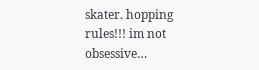skater. hopping rules!!! im not obsessive…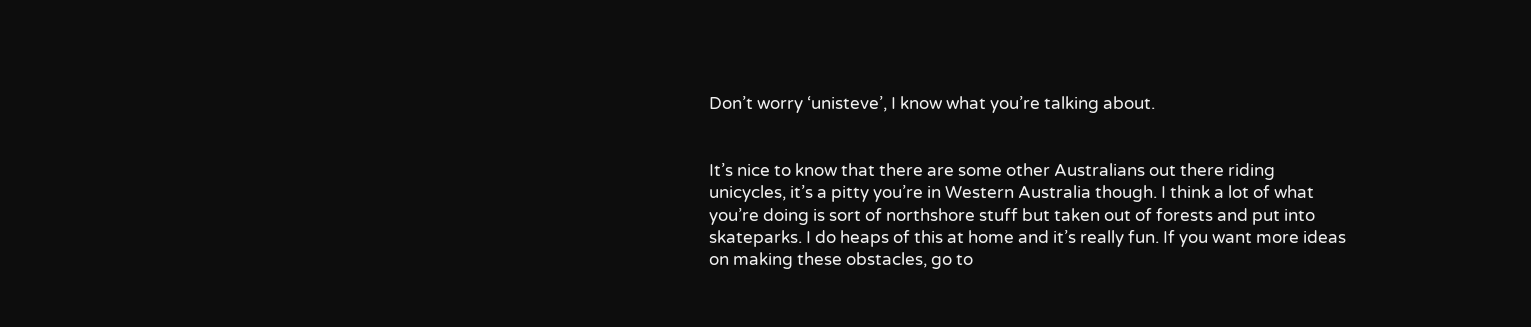Don’t worry ‘unisteve’, I know what you’re talking about.


It’s nice to know that there are some other Australians out there riding unicycles, it’s a pitty you’re in Western Australia though. I think a lot of what you’re doing is sort of northshore stuff but taken out of forests and put into skateparks. I do heaps of this at home and it’s really fun. If you want more ideas on making these obstacles, go to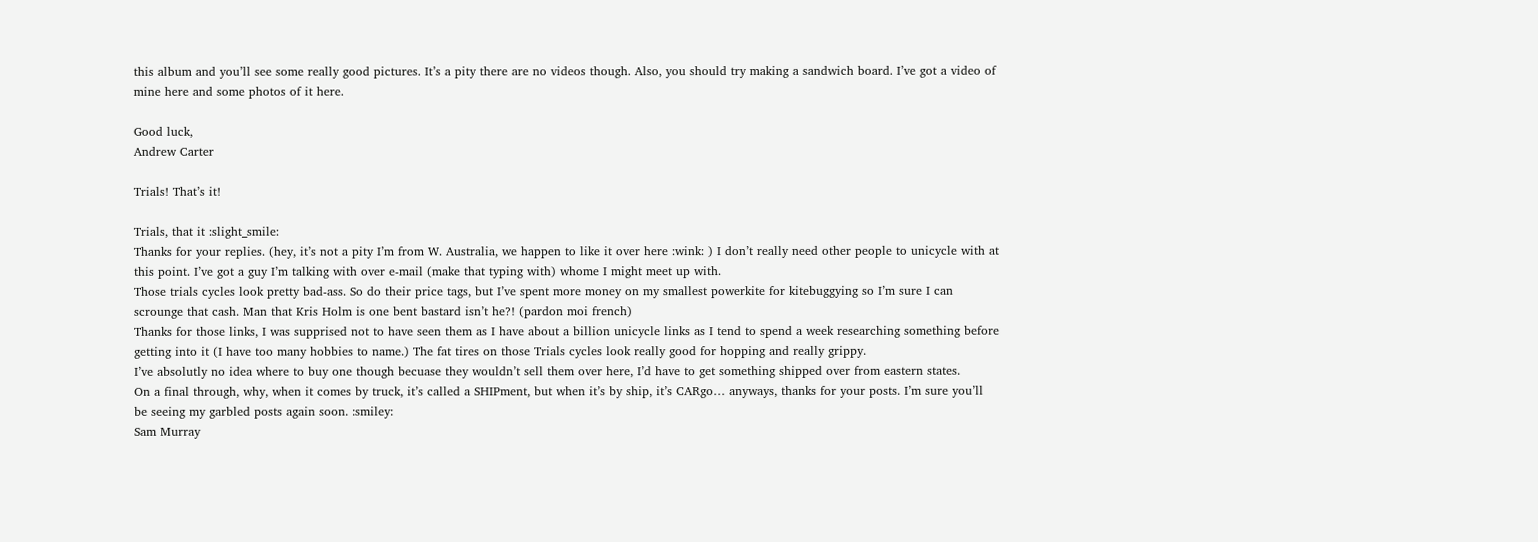this album and you’ll see some really good pictures. It’s a pity there are no videos though. Also, you should try making a sandwich board. I’ve got a video of mine here and some photos of it here.

Good luck,
Andrew Carter

Trials! That’s it!

Trials, that it :slight_smile:
Thanks for your replies. (hey, it’s not a pity I’m from W. Australia, we happen to like it over here :wink: ) I don’t really need other people to unicycle with at this point. I’ve got a guy I’m talking with over e-mail (make that typing with) whome I might meet up with.
Those trials cycles look pretty bad-ass. So do their price tags, but I’ve spent more money on my smallest powerkite for kitebuggying so I’m sure I can scrounge that cash. Man that Kris Holm is one bent bastard isn’t he?! (pardon moi french)
Thanks for those links, I was supprised not to have seen them as I have about a billion unicycle links as I tend to spend a week researching something before getting into it (I have too many hobbies to name.) The fat tires on those Trials cycles look really good for hopping and really grippy.
I’ve absolutly no idea where to buy one though becuase they wouldn’t sell them over here, I’d have to get something shipped over from eastern states.
On a final through, why, when it comes by truck, it’s called a SHIPment, but when it’s by ship, it’s CARgo… anyways, thanks for your posts. I’m sure you’ll be seeing my garbled posts again soon. :smiley:
Sam Murray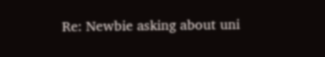Re: Newbie asking about uni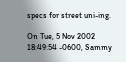specs for street uni-ing.

On Tue, 5 Nov 2002 18:49:54 -0600, Sammy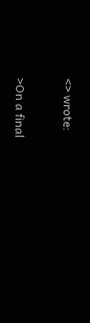<> wrote:

>On a final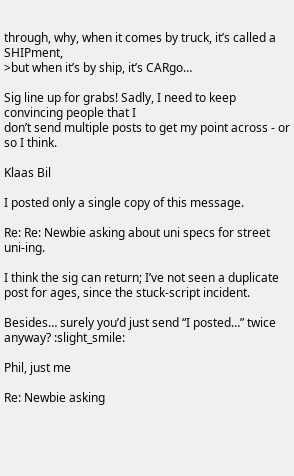through, why, when it comes by truck, it’s called a SHIPment,
>but when it’s by ship, it’s CARgo…

Sig line up for grabs! Sadly, I need to keep convincing people that I
don’t send multiple posts to get my point across - or so I think.

Klaas Bil

I posted only a single copy of this message.

Re: Re: Newbie asking about uni specs for street uni-ing.

I think the sig can return; I’ve not seen a duplicate post for ages, since the stuck-script incident.

Besides… surely you’d just send “I posted…” twice anyway? :slight_smile:

Phil, just me

Re: Newbie asking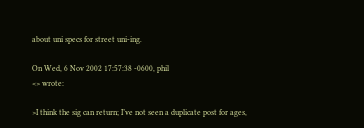about uni specs for street uni-ing.

On Wed, 6 Nov 2002 17:57:38 -0600, phil
<> wrote:

>I think the sig can return; I’ve not seen a duplicate post for ages,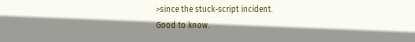>since the stuck-script incident.
Good to know.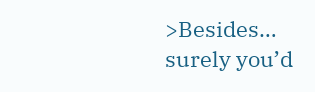>Besides… surely you’d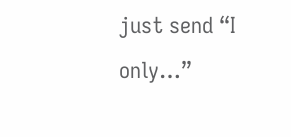just send “I only…”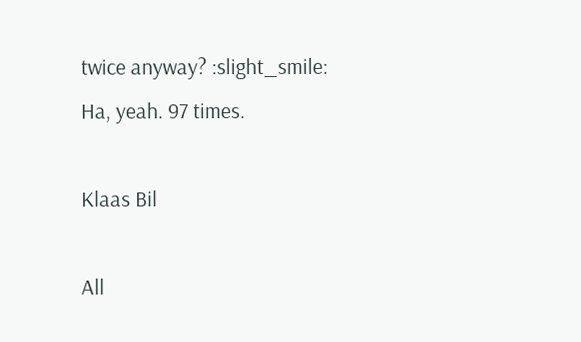twice anyway? :slight_smile:
Ha, yeah. 97 times.

Klaas Bil

All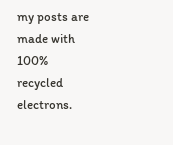my posts are made with 100% recycled electrons.